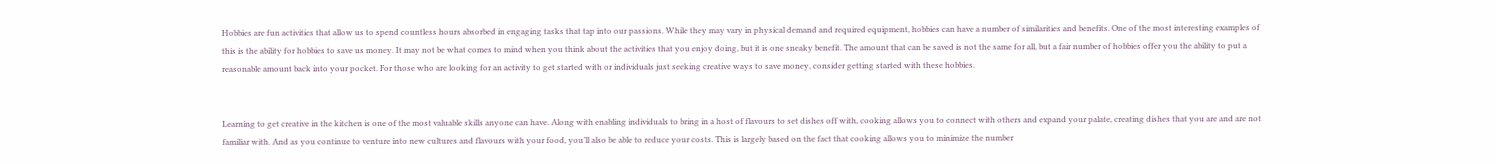Hobbies are fun activities that allow us to spend countless hours absorbed in engaging tasks that tap into our passions. While they may vary in physical demand and required equipment, hobbies can have a number of similarities and benefits. One of the most interesting examples of this is the ability for hobbies to save us money. It may not be what comes to mind when you think about the activities that you enjoy doing, but it is one sneaky benefit. The amount that can be saved is not the same for all, but a fair number of hobbies offer you the ability to put a reasonable amount back into your pocket. For those who are looking for an activity to get started with or individuals just seeking creative ways to save money, consider getting started with these hobbies.


Learning to get creative in the kitchen is one of the most valuable skills anyone can have. Along with enabling individuals to bring in a host of flavours to set dishes off with, cooking allows you to connect with others and expand your palate, creating dishes that you are and are not familiar with. And as you continue to venture into new cultures and flavours with your food, you’ll also be able to reduce your costs. This is largely based on the fact that cooking allows you to minimize the number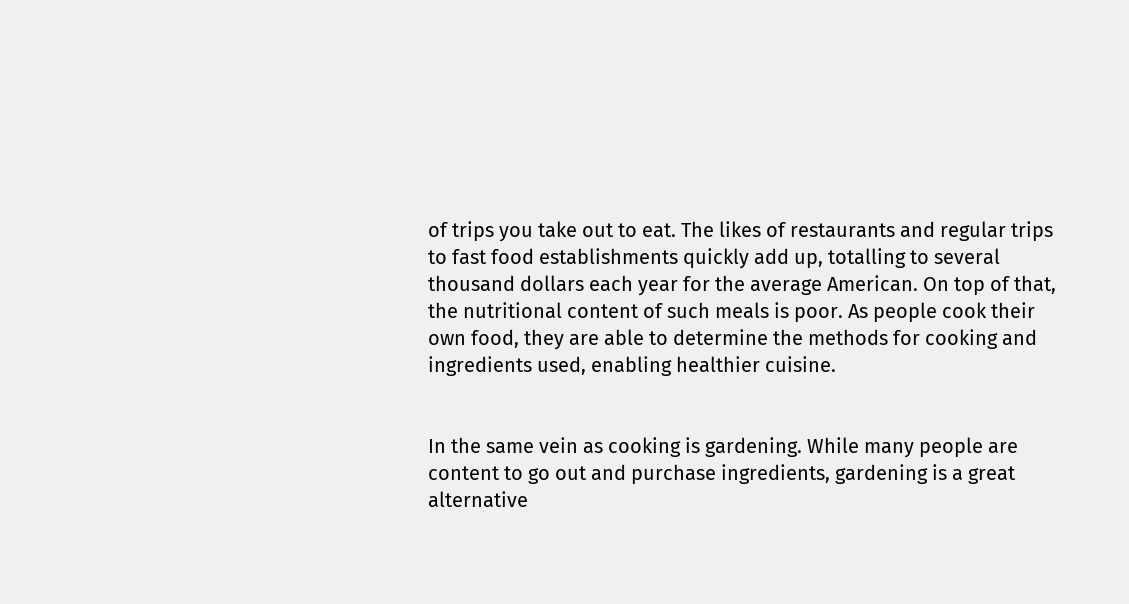of trips you take out to eat. The likes of restaurants and regular trips to fast food establishments quickly add up, totalling to several thousand dollars each year for the average American. On top of that, the nutritional content of such meals is poor. As people cook their own food, they are able to determine the methods for cooking and ingredients used, enabling healthier cuisine.


In the same vein as cooking is gardening. While many people are content to go out and purchase ingredients, gardening is a great alternative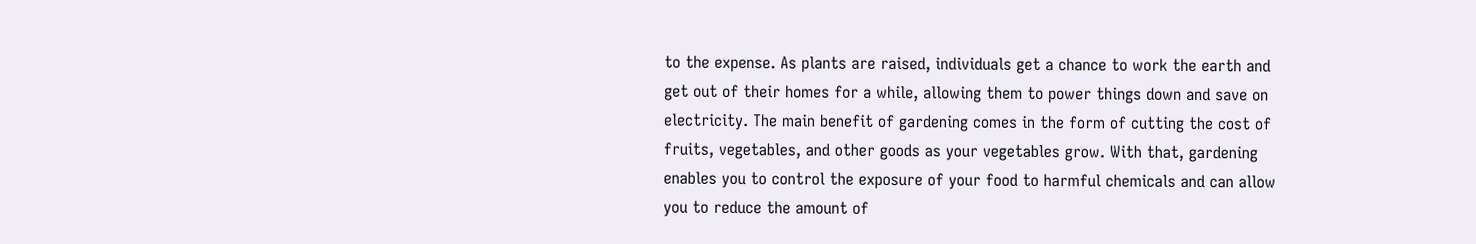to the expense. As plants are raised, individuals get a chance to work the earth and get out of their homes for a while, allowing them to power things down and save on electricity. The main benefit of gardening comes in the form of cutting the cost of fruits, vegetables, and other goods as your vegetables grow. With that, gardening enables you to control the exposure of your food to harmful chemicals and can allow you to reduce the amount of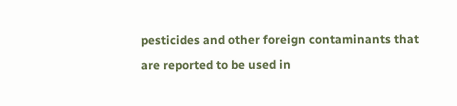pesticides and other foreign contaminants that are reported to be used in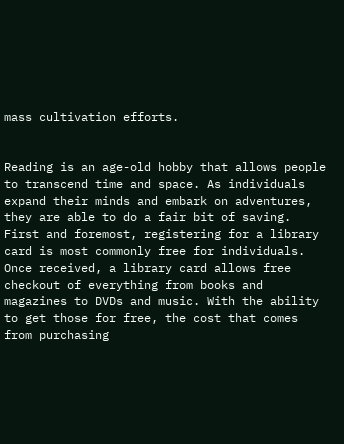mass cultivation efforts.


Reading is an age-old hobby that allows people to transcend time and space. As individuals expand their minds and embark on adventures, they are able to do a fair bit of saving. First and foremost, registering for a library card is most commonly free for individuals. Once received, a library card allows free checkout of everything from books and magazines to DVDs and music. With the ability to get those for free, the cost that comes from purchasing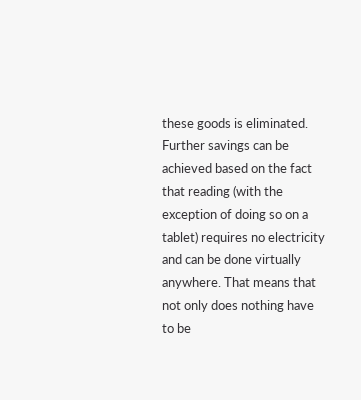these goods is eliminated. Further savings can be achieved based on the fact that reading (with the exception of doing so on a tablet) requires no electricity and can be done virtually anywhere. That means that not only does nothing have to be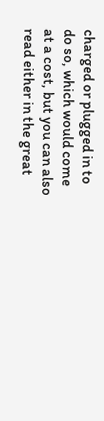charged or plugged in to do so, which would come at a cost, but you can also read either in the great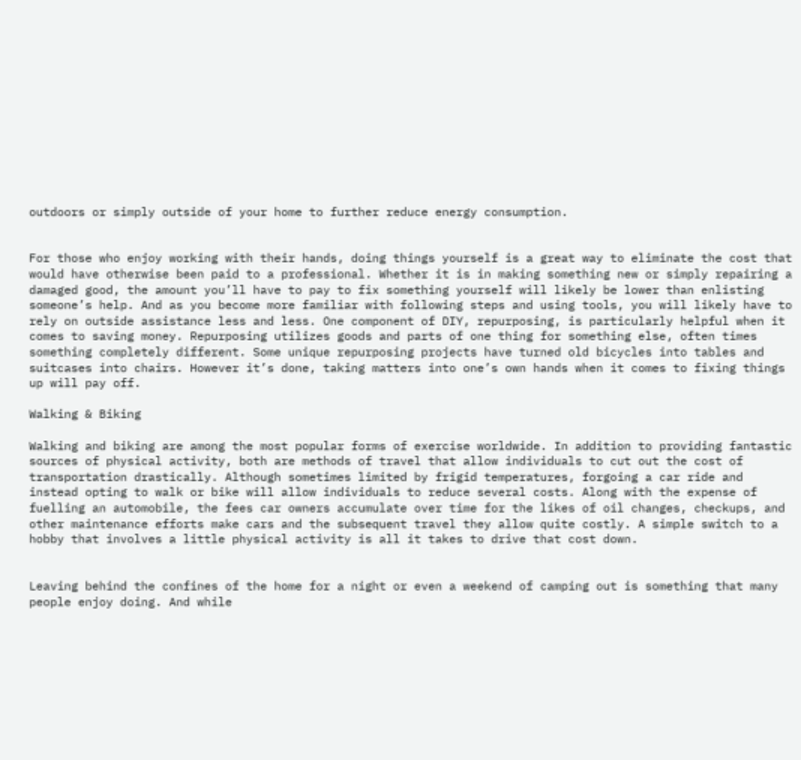outdoors or simply outside of your home to further reduce energy consumption.


For those who enjoy working with their hands, doing things yourself is a great way to eliminate the cost that would have otherwise been paid to a professional. Whether it is in making something new or simply repairing a damaged good, the amount you’ll have to pay to fix something yourself will likely be lower than enlisting someone’s help. And as you become more familiar with following steps and using tools, you will likely have to rely on outside assistance less and less. One component of DIY, repurposing, is particularly helpful when it comes to saving money. Repurposing utilizes goods and parts of one thing for something else, often times something completely different. Some unique repurposing projects have turned old bicycles into tables and suitcases into chairs. However it’s done, taking matters into one’s own hands when it comes to fixing things up will pay off.

Walking & Biking

Walking and biking are among the most popular forms of exercise worldwide. In addition to providing fantastic sources of physical activity, both are methods of travel that allow individuals to cut out the cost of transportation drastically. Although sometimes limited by frigid temperatures, forgoing a car ride and instead opting to walk or bike will allow individuals to reduce several costs. Along with the expense of fuelling an automobile, the fees car owners accumulate over time for the likes of oil changes, checkups, and other maintenance efforts make cars and the subsequent travel they allow quite costly. A simple switch to a hobby that involves a little physical activity is all it takes to drive that cost down.


Leaving behind the confines of the home for a night or even a weekend of camping out is something that many people enjoy doing. And while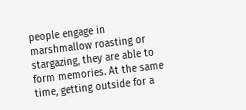people engage in marshmallow roasting or stargazing, they are able to form memories. At the same time, getting outside for a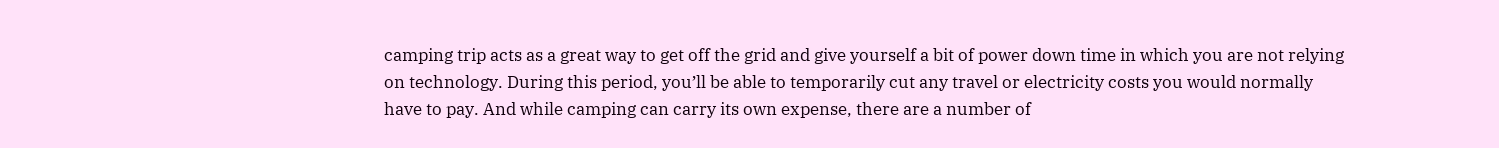camping trip acts as a great way to get off the grid and give yourself a bit of power down time in which you are not relying on technology. During this period, you’ll be able to temporarily cut any travel or electricity costs you would normally have to pay. And while camping can carry its own expense, there are a number of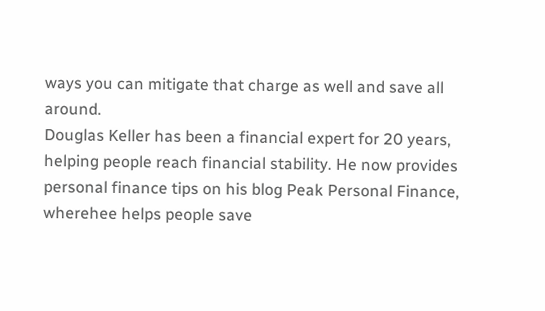ways you can mitigate that charge as well and save all around.
Douglas Keller has been a financial expert for 20 years, helping people reach financial stability. He now provides personal finance tips on his blog Peak Personal Finance, wherehee helps people save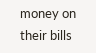money on their bills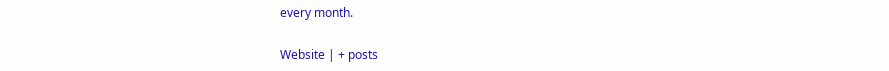every month.

Website | + posts